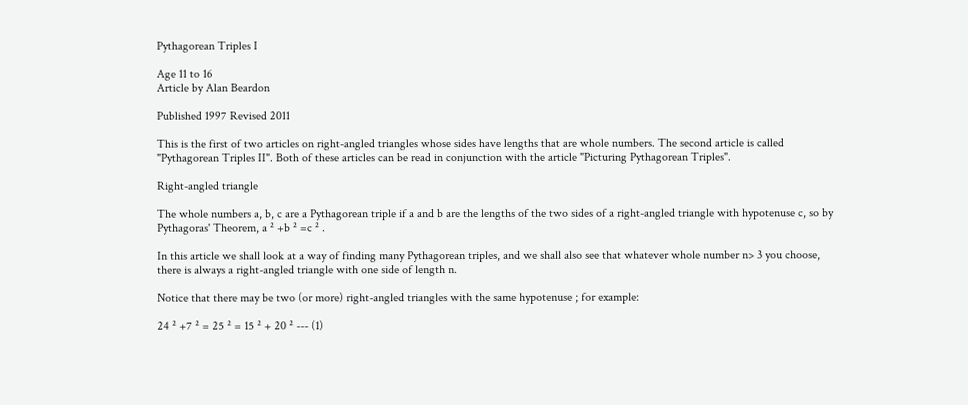Pythagorean Triples I

Age 11 to 16
Article by Alan Beardon

Published 1997 Revised 2011

This is the first of two articles on right-angled triangles whose sides have lengths that are whole numbers. The second article is called "Pythagorean Triples II". Both of these articles can be read in conjunction with the article "Picturing Pythagorean Triples".

Right-angled triangle

The whole numbers a, b, c are a Pythagorean triple if a and b are the lengths of the two sides of a right-angled triangle with hypotenuse c, so by Pythagoras' Theorem, a ² +b ² =c ² .

In this article we shall look at a way of finding many Pythagorean triples, and we shall also see that whatever whole number n> 3 you choose, there is always a right-angled triangle with one side of length n.

Notice that there may be two (or more) right-angled triangles with the same hypotenuse ; for example:

24 ² +7 ² = 25 ² = 15 ² + 20 ² --- (1)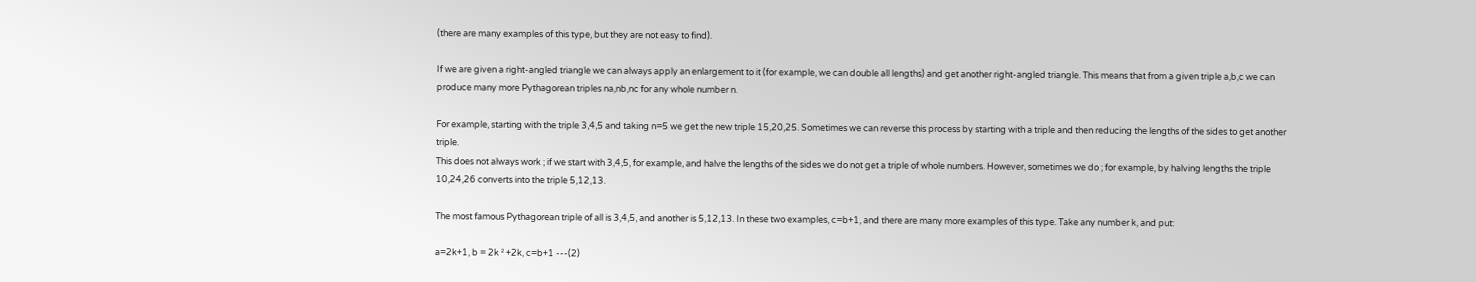(there are many examples of this type, but they are not easy to find).

If we are given a right-angled triangle we can always apply an enlargement to it (for example, we can double all lengths) and get another right-angled triangle. This means that from a given triple a,b,c we can produce many more Pythagorean triples na,nb,nc for any whole number n.

For example, starting with the triple 3,4,5 and taking n=5 we get the new triple 15,20,25. Sometimes we can reverse this process by starting with a triple and then reducing the lengths of the sides to get another triple.
This does not always work ; if we start with 3,4,5, for example, and halve the lengths of the sides we do not get a triple of whole numbers. However, sometimes we do ; for example, by halving lengths the triple 10,24,26 converts into the triple 5,12,13.

The most famous Pythagorean triple of all is 3,4,5, and another is 5,12,13. In these two examples, c=b+1, and there are many more examples of this type. Take any number k, and put:

a=2k+1, b = 2k ² +2k, c=b+1 ---(2)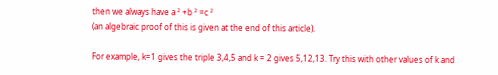then we always have a ² +b ² =c ²
(an algebraic proof of this is given at the end of this article).

For example, k=1 gives the triple 3,4,5 and k = 2 gives 5,12,13. Try this with other values of k and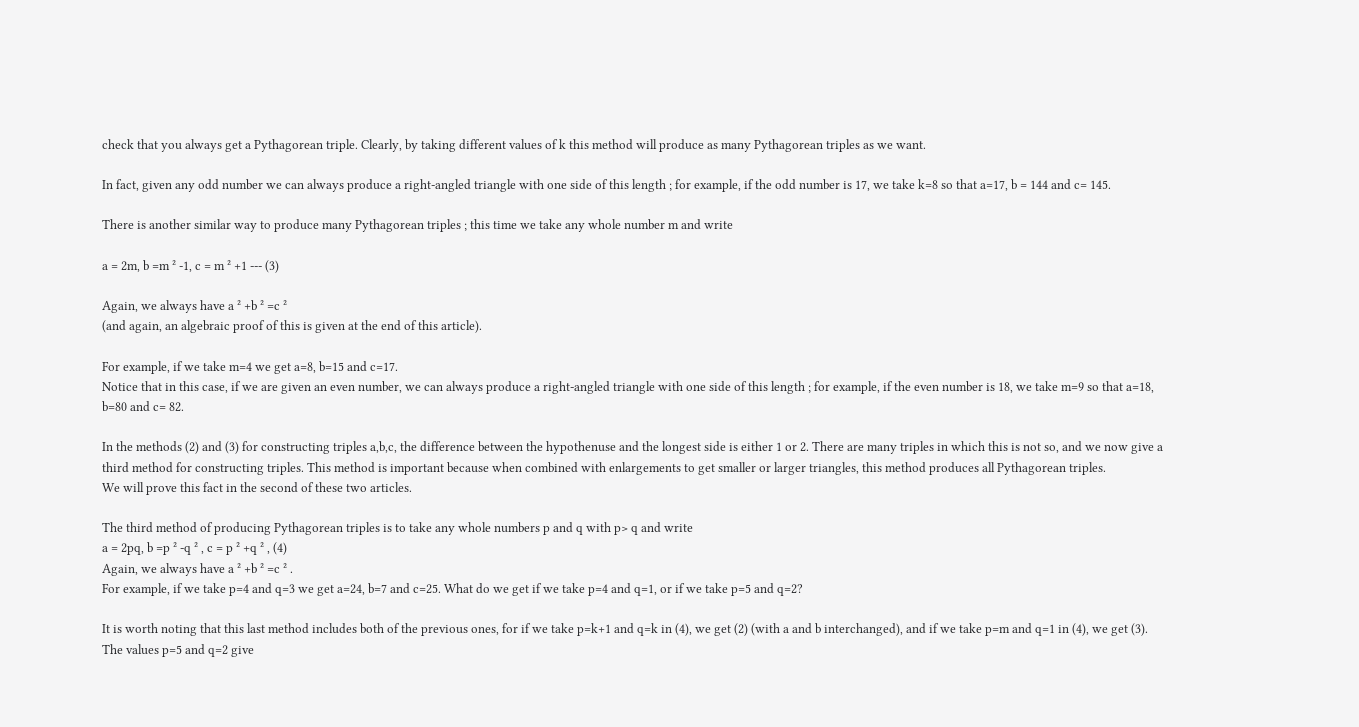check that you always get a Pythagorean triple. Clearly, by taking different values of k this method will produce as many Pythagorean triples as we want.

In fact, given any odd number we can always produce a right-angled triangle with one side of this length ; for example, if the odd number is 17, we take k=8 so that a=17, b = 144 and c= 145.

There is another similar way to produce many Pythagorean triples ; this time we take any whole number m and write

a = 2m, b =m ² -1, c = m ² +1 --- (3)

Again, we always have a ² +b ² =c ²
(and again, an algebraic proof of this is given at the end of this article).

For example, if we take m=4 we get a=8, b=15 and c=17.
Notice that in this case, if we are given an even number, we can always produce a right-angled triangle with one side of this length ; for example, if the even number is 18, we take m=9 so that a=18, b=80 and c= 82.

In the methods (2) and (3) for constructing triples a,b,c, the difference between the hypothenuse and the longest side is either 1 or 2. There are many triples in which this is not so, and we now give a third method for constructing triples. This method is important because when combined with enlargements to get smaller or larger triangles, this method produces all Pythagorean triples.
We will prove this fact in the second of these two articles.

The third method of producing Pythagorean triples is to take any whole numbers p and q with p> q and write
a = 2pq, b =p ² -q ² , c = p ² +q ² , (4)
Again, we always have a ² +b ² =c ² .
For example, if we take p=4 and q=3 we get a=24, b=7 and c=25. What do we get if we take p=4 and q=1, or if we take p=5 and q=2?

It is worth noting that this last method includes both of the previous ones, for if we take p=k+1 and q=k in (4), we get (2) (with a and b interchanged), and if we take p=m and q=1 in (4), we get (3).
The values p=5 and q=2 give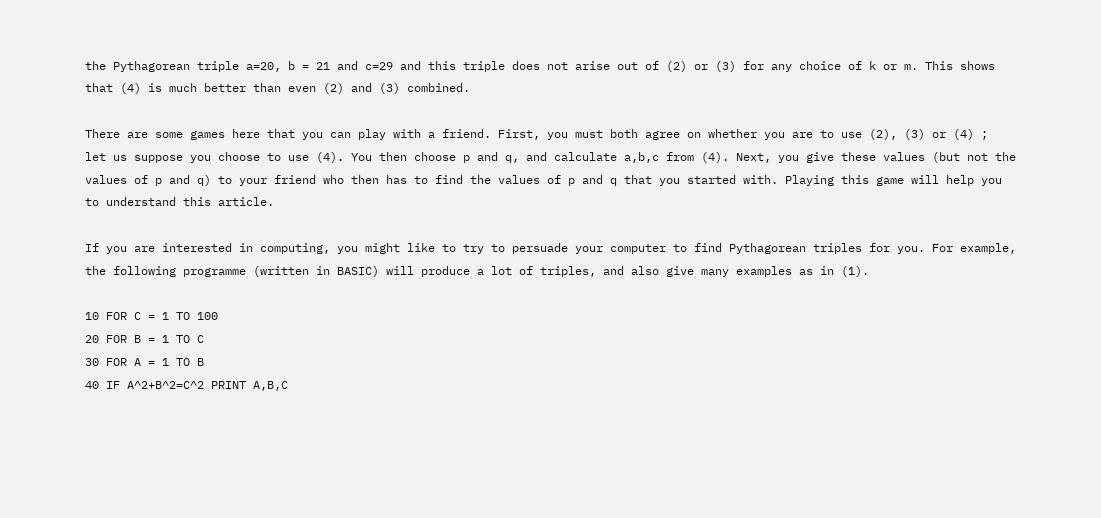the Pythagorean triple a=20, b = 21 and c=29 and this triple does not arise out of (2) or (3) for any choice of k or m. This shows that (4) is much better than even (2) and (3) combined.

There are some games here that you can play with a friend. First, you must both agree on whether you are to use (2), (3) or (4) ;
let us suppose you choose to use (4). You then choose p and q, and calculate a,b,c from (4). Next, you give these values (but not the values of p and q) to your friend who then has to find the values of p and q that you started with. Playing this game will help you to understand this article.

If you are interested in computing, you might like to try to persuade your computer to find Pythagorean triples for you. For example, the following programme (written in BASIC) will produce a lot of triples, and also give many examples as in (1).

10 FOR C = 1 TO 100
20 FOR B = 1 TO C
30 FOR A = 1 TO B
40 IF A^2+B^2=C^2 PRINT A,B,C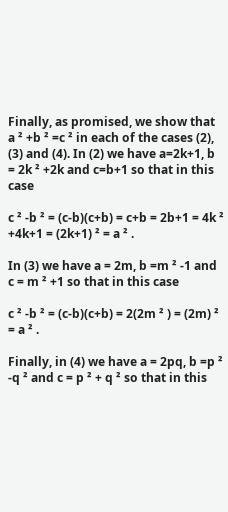Finally, as promised, we show that a ² +b ² =c ² in each of the cases (2), (3) and (4). In (2) we have a=2k+1, b = 2k ² +2k and c=b+1 so that in this case

c ² -b ² = (c-b)(c+b) = c+b = 2b+1 = 4k ² +4k+1 = (2k+1) ² = a ² .

In (3) we have a = 2m, b =m ² -1 and c = m ² +1 so that in this case

c ² -b ² = (c-b)(c+b) = 2(2m ² ) = (2m) ² = a ² .

Finally, in (4) we have a = 2pq, b =p ² -q ² and c = p ² + q ² so that in this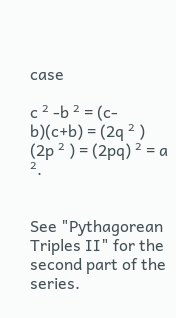case

c ² -b ² = (c-b)(c+b) = (2q ² ) (2p ² ) = (2pq) ² = a ².


See "Pythagorean Triples II" for the second part of the series.